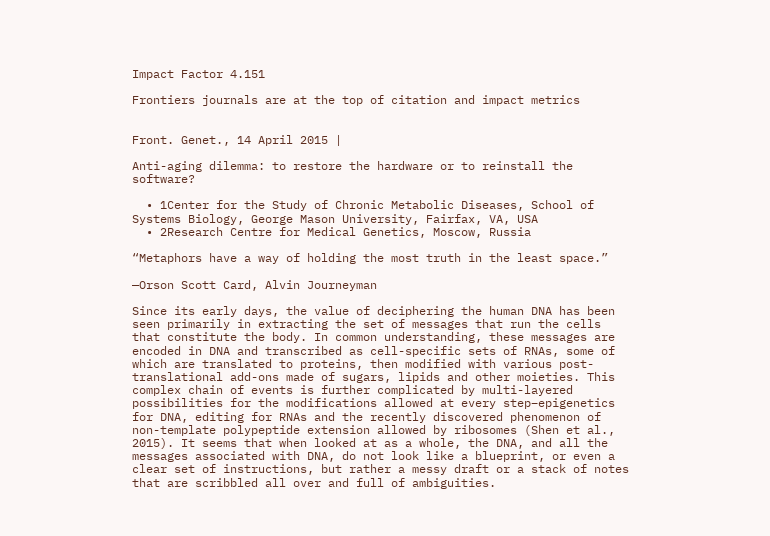Impact Factor 4.151

Frontiers journals are at the top of citation and impact metrics


Front. Genet., 14 April 2015 |

Anti-aging dilemma: to restore the hardware or to reinstall the software?

  • 1Center for the Study of Chronic Metabolic Diseases, School of Systems Biology, George Mason University, Fairfax, VA, USA
  • 2Research Centre for Medical Genetics, Moscow, Russia

“Metaphors have a way of holding the most truth in the least space.”

—Orson Scott Card, Alvin Journeyman

Since its early days, the value of deciphering the human DNA has been seen primarily in extracting the set of messages that run the cells that constitute the body. In common understanding, these messages are encoded in DNA and transcribed as cell-specific sets of RNAs, some of which are translated to proteins, then modified with various post-translational add-ons made of sugars, lipids and other moieties. This complex chain of events is further complicated by multi-layered possibilities for the modifications allowed at every step–epigenetics for DNA, editing for RNAs and the recently discovered phenomenon of non-template polypeptide extension allowed by ribosomes (Shen et al., 2015). It seems that when looked at as a whole, the DNA, and all the messages associated with DNA, do not look like a blueprint, or even a clear set of instructions, but rather a messy draft or a stack of notes that are scribbled all over and full of ambiguities.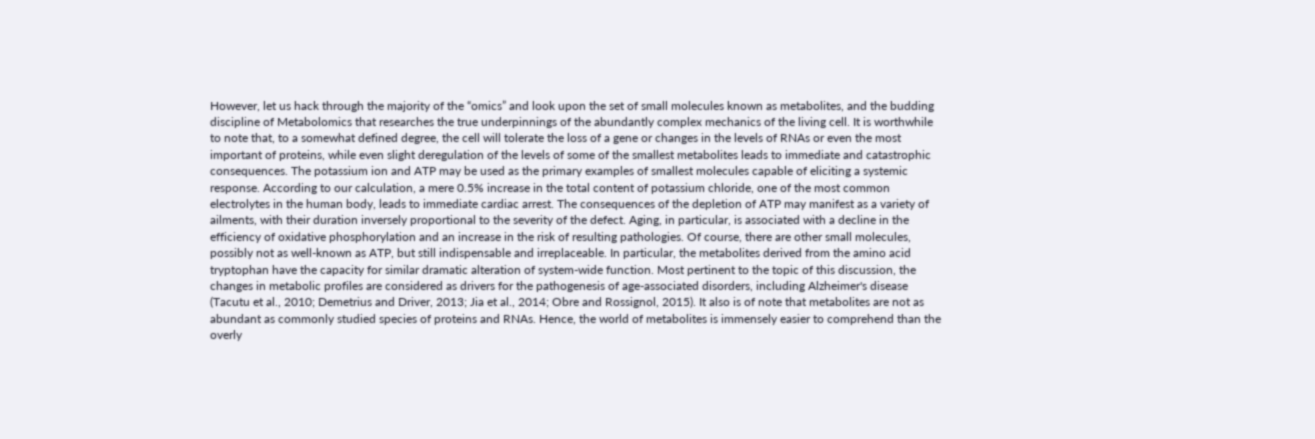However, let us hack through the majority of the “omics” and look upon the set of small molecules known as metabolites, and the budding discipline of Metabolomics that researches the true underpinnings of the abundantly complex mechanics of the living cell. It is worthwhile to note that, to a somewhat defined degree, the cell will tolerate the loss of a gene or changes in the levels of RNAs or even the most important of proteins, while even slight deregulation of the levels of some of the smallest metabolites leads to immediate and catastrophic consequences. The potassium ion and ATP may be used as the primary examples of smallest molecules capable of eliciting a systemic response. According to our calculation, a mere 0.5% increase in the total content of potassium chloride, one of the most common electrolytes in the human body, leads to immediate cardiac arrest. The consequences of the depletion of ATP may manifest as a variety of ailments, with their duration inversely proportional to the severity of the defect. Aging, in particular, is associated with a decline in the efficiency of oxidative phosphorylation and an increase in the risk of resulting pathologies. Of course, there are other small molecules, possibly not as well-known as ATP, but still indispensable and irreplaceable. In particular, the metabolites derived from the amino acid tryptophan have the capacity for similar dramatic alteration of system-wide function. Most pertinent to the topic of this discussion, the changes in metabolic profiles are considered as drivers for the pathogenesis of age-associated disorders, including Alzheimer's disease (Tacutu et al., 2010; Demetrius and Driver, 2013; Jia et al., 2014; Obre and Rossignol, 2015). It also is of note that metabolites are not as abundant as commonly studied species of proteins and RNAs. Hence, the world of metabolites is immensely easier to comprehend than the overly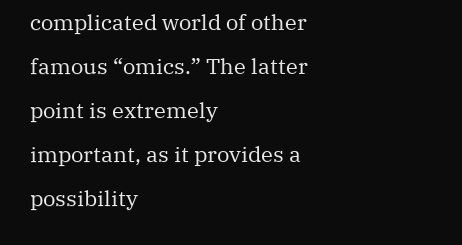complicated world of other famous “omics.” The latter point is extremely important, as it provides a possibility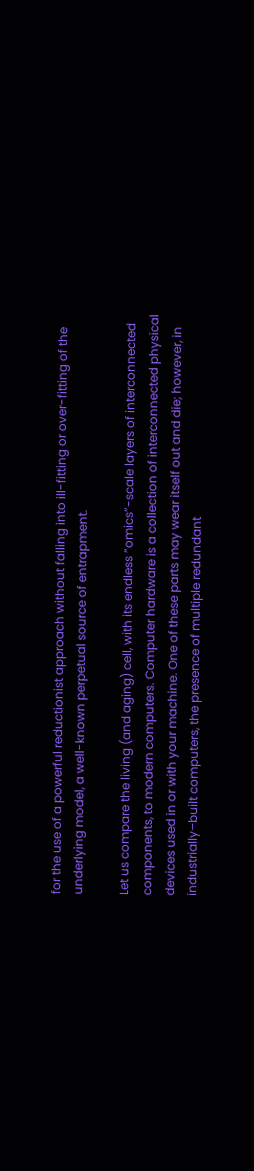for the use of a powerful reductionist approach without falling into ill-fitting or over-fitting of the underlying model, a well-known perpetual source of entrapment.

Let us compare the living (and aging) cell, with its endless “omics”-scale layers of interconnected components, to modern computers. Computer hardware is a collection of interconnected physical devices used in or with your machine. One of these parts may wear itself out and die; however, in industrially–built computers, the presence of multiple redundant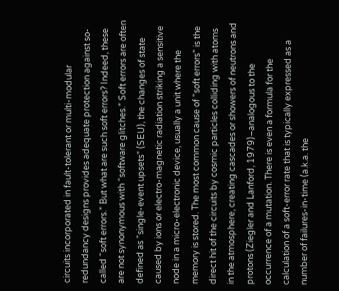circuits incorporated in fault-tolerant or multi-modular redundancy designs provides adequate protection against so-called “soft errors.” But what are such soft errors? Indeed, these are not synonymous with “software glitches.” Soft errors are often defined as “single-event upsets” (SEU), the changes of state caused by ions or electro-magnetic radiation striking a sensitive node in a micro-electronic device, usually a unit where the memory is stored. The most common cause of “soft errors” is the direct hit of the circuits by cosmic particles colliding with atoms in the atmosphere, creating cascades or showers of neutrons and protons (Ziegler and Lanford, 1979)–analogous to the occurrence of a mutation. There is even a formula for the calculation of a soft-error rate that is typically expressed as a number of failures-in-time (a.k.a. the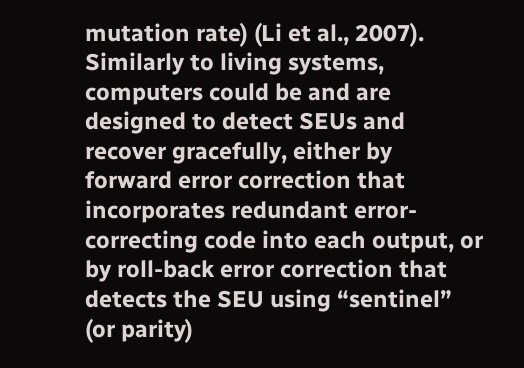mutation rate) (Li et al., 2007). Similarly to living systems, computers could be and are designed to detect SEUs and recover gracefully, either by forward error correction that incorporates redundant error-correcting code into each output, or by roll-back error correction that detects the SEU using “sentinel” (or parity)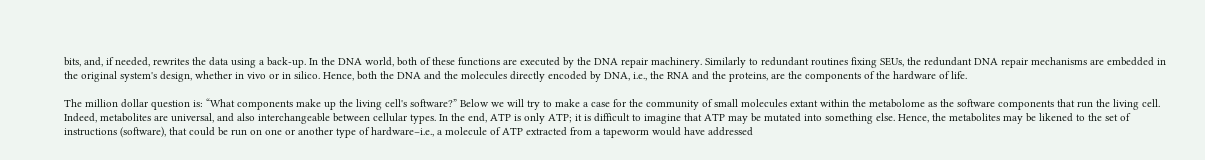bits, and, if needed, rewrites the data using a back-up. In the DNA world, both of these functions are executed by the DNA repair machinery. Similarly to redundant routines fixing SEUs, the redundant DNA repair mechanisms are embedded in the original system's design, whether in vivo or in silico. Hence, both the DNA and the molecules directly encoded by DNA, i.e., the RNA and the proteins, are the components of the hardware of life.

The million dollar question is: “What components make up the living cell's software?” Below we will try to make a case for the community of small molecules extant within the metabolome as the software components that run the living cell. Indeed, metabolites are universal, and also interchangeable between cellular types. In the end, ATP is only ATP; it is difficult to imagine that ATP may be mutated into something else. Hence, the metabolites may be likened to the set of instructions (software), that could be run on one or another type of hardware–i.e., a molecule of ATP extracted from a tapeworm would have addressed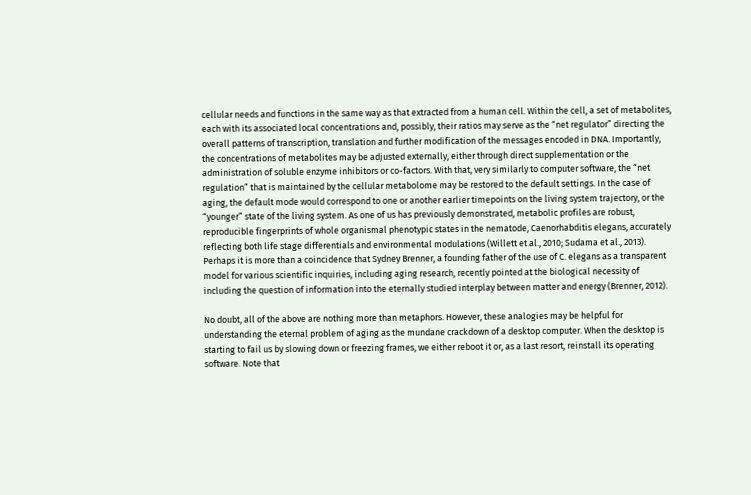cellular needs and functions in the same way as that extracted from a human cell. Within the cell, a set of metabolites, each with its associated local concentrations and, possibly, their ratios may serve as the “net regulator” directing the overall patterns of transcription, translation and further modification of the messages encoded in DNA. Importantly, the concentrations of metabolites may be adjusted externally, either through direct supplementation or the administration of soluble enzyme inhibitors or co-factors. With that, very similarly to computer software, the “net regulation” that is maintained by the cellular metabolome may be restored to the default settings. In the case of aging, the default mode would correspond to one or another earlier timepoints on the living system trajectory, or the “younger” state of the living system. As one of us has previously demonstrated, metabolic profiles are robust, reproducible fingerprints of whole organismal phenotypic states in the nematode, Caenorhabditis elegans, accurately reflecting both life stage differentials and environmental modulations (Willett et al., 2010; Sudama et al., 2013). Perhaps it is more than a coincidence that Sydney Brenner, a founding father of the use of C. elegans as a transparent model for various scientific inquiries, including aging research, recently pointed at the biological necessity of including the question of information into the eternally studied interplay between matter and energy (Brenner, 2012).

No doubt, all of the above are nothing more than metaphors. However, these analogies may be helpful for understanding the eternal problem of aging as the mundane crackdown of a desktop computer. When the desktop is starting to fail us by slowing down or freezing frames, we either reboot it or, as a last resort, reinstall its operating software. Note that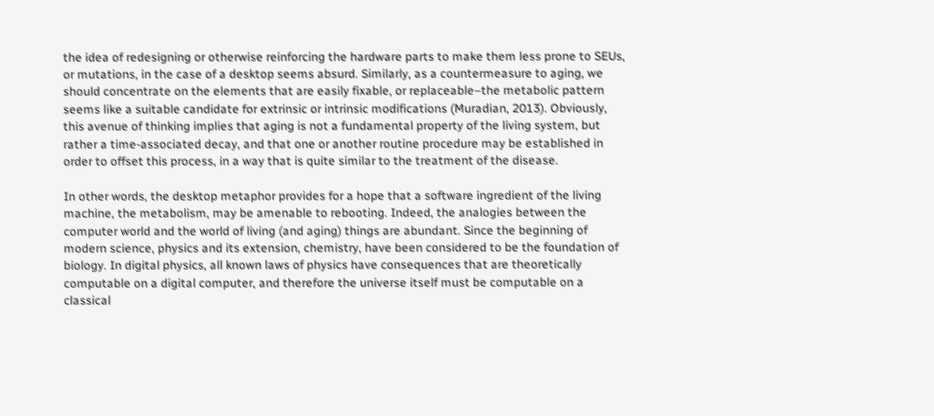the idea of redesigning or otherwise reinforcing the hardware parts to make them less prone to SEUs, or mutations, in the case of a desktop seems absurd. Similarly, as a countermeasure to aging, we should concentrate on the elements that are easily fixable, or replaceable–the metabolic pattern seems like a suitable candidate for extrinsic or intrinsic modifications (Muradian, 2013). Obviously, this avenue of thinking implies that aging is not a fundamental property of the living system, but rather a time-associated decay, and that one or another routine procedure may be established in order to offset this process, in a way that is quite similar to the treatment of the disease.

In other words, the desktop metaphor provides for a hope that a software ingredient of the living machine, the metabolism, may be amenable to rebooting. Indeed, the analogies between the computer world and the world of living (and aging) things are abundant. Since the beginning of modern science, physics and its extension, chemistry, have been considered to be the foundation of biology. In digital physics, all known laws of physics have consequences that are theoretically computable on a digital computer, and therefore the universe itself must be computable on a classical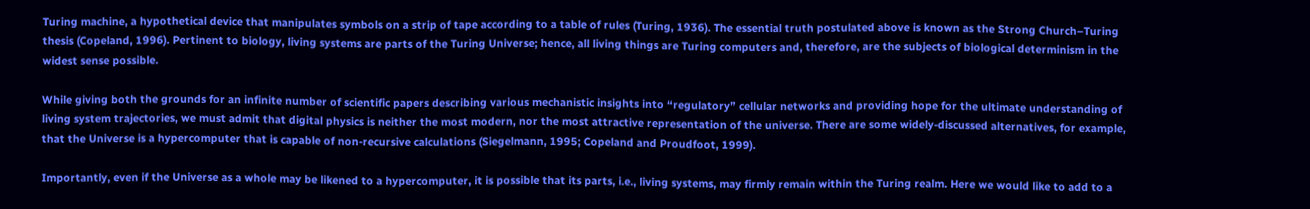Turing machine, a hypothetical device that manipulates symbols on a strip of tape according to a table of rules (Turing, 1936). The essential truth postulated above is known as the Strong Church–Turing thesis (Copeland, 1996). Pertinent to biology, living systems are parts of the Turing Universe; hence, all living things are Turing computers and, therefore, are the subjects of biological determinism in the widest sense possible.

While giving both the grounds for an infinite number of scientific papers describing various mechanistic insights into “regulatory” cellular networks and providing hope for the ultimate understanding of living system trajectories, we must admit that digital physics is neither the most modern, nor the most attractive representation of the universe. There are some widely-discussed alternatives, for example, that the Universe is a hypercomputer that is capable of non-recursive calculations (Siegelmann, 1995; Copeland and Proudfoot, 1999).

Importantly, even if the Universe as a whole may be likened to a hypercomputer, it is possible that its parts, i.e., living systems, may firmly remain within the Turing realm. Here we would like to add to a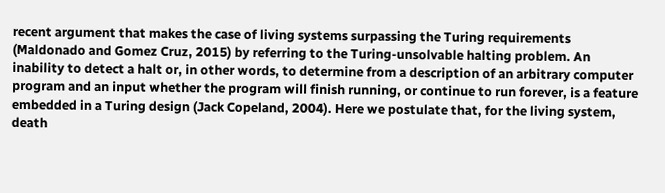recent argument that makes the case of living systems surpassing the Turing requirements (Maldonado and Gomez Cruz, 2015) by referring to the Turing-unsolvable halting problem. An inability to detect a halt or, in other words, to determine from a description of an arbitrary computer program and an input whether the program will finish running, or continue to run forever, is a feature embedded in a Turing design (Jack Copeland, 2004). Here we postulate that, for the living system, death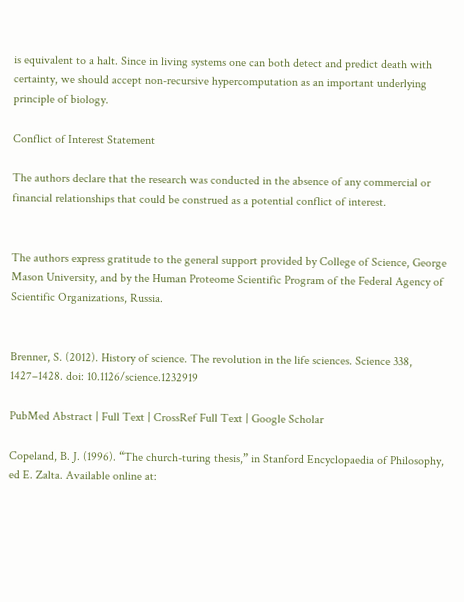is equivalent to a halt. Since in living systems one can both detect and predict death with certainty, we should accept non-recursive hypercomputation as an important underlying principle of biology.

Conflict of Interest Statement

The authors declare that the research was conducted in the absence of any commercial or financial relationships that could be construed as a potential conflict of interest.


The authors express gratitude to the general support provided by College of Science, George Mason University, and by the Human Proteome Scientific Program of the Federal Agency of Scientific Organizations, Russia.


Brenner, S. (2012). History of science. The revolution in the life sciences. Science 338, 1427–1428. doi: 10.1126/science.1232919

PubMed Abstract | Full Text | CrossRef Full Text | Google Scholar

Copeland, B. J. (1996). “The church-turing thesis,” in Stanford Encyclopaedia of Philosophy, ed E. Zalta. Available online at: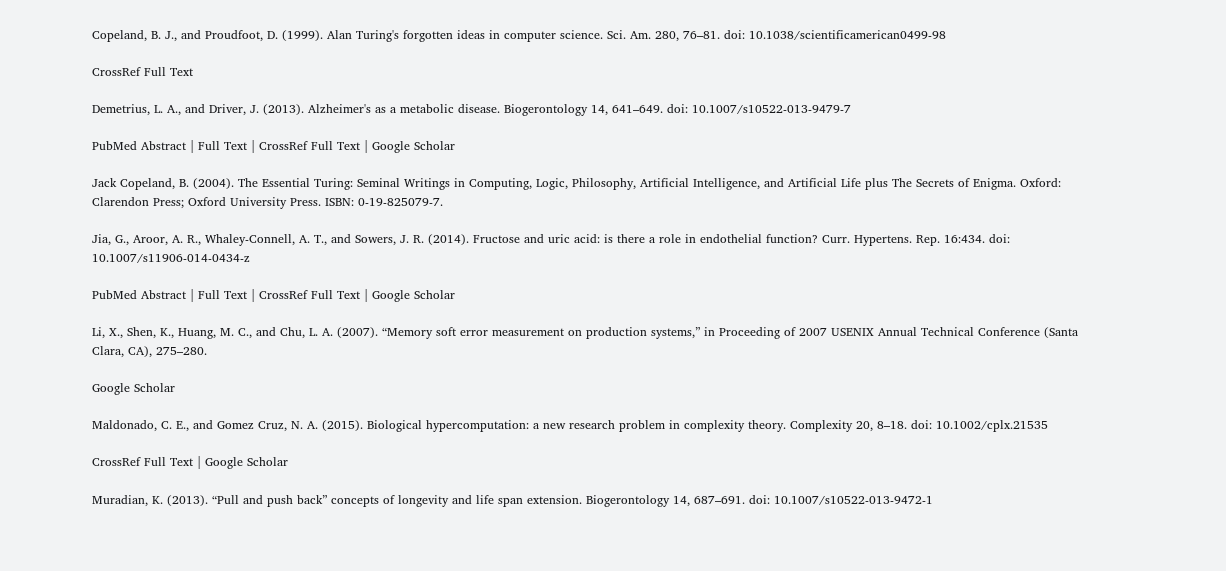Copeland, B. J., and Proudfoot, D. (1999). Alan Turing's forgotten ideas in computer science. Sci. Am. 280, 76–81. doi: 10.1038/scientificamerican0499-98

CrossRef Full Text

Demetrius, L. A., and Driver, J. (2013). Alzheimer's as a metabolic disease. Biogerontology 14, 641–649. doi: 10.1007/s10522-013-9479-7

PubMed Abstract | Full Text | CrossRef Full Text | Google Scholar

Jack Copeland, B. (2004). The Essential Turing: Seminal Writings in Computing, Logic, Philosophy, Artificial Intelligence, and Artificial Life plus The Secrets of Enigma. Oxford: Clarendon Press; Oxford University Press. ISBN: 0-19-825079-7.

Jia, G., Aroor, A. R., Whaley-Connell, A. T., and Sowers, J. R. (2014). Fructose and uric acid: is there a role in endothelial function? Curr. Hypertens. Rep. 16:434. doi: 10.1007/s11906-014-0434-z

PubMed Abstract | Full Text | CrossRef Full Text | Google Scholar

Li, X., Shen, K., Huang, M. C., and Chu, L. A. (2007). “Memory soft error measurement on production systems,” in Proceeding of 2007 USENIX Annual Technical Conference (Santa Clara, CA), 275–280.

Google Scholar

Maldonado, C. E., and Gomez Cruz, N. A. (2015). Biological hypercomputation: a new research problem in complexity theory. Complexity 20, 8–18. doi: 10.1002/cplx.21535

CrossRef Full Text | Google Scholar

Muradian, K. (2013). “Pull and push back” concepts of longevity and life span extension. Biogerontology 14, 687–691. doi: 10.1007/s10522-013-9472-1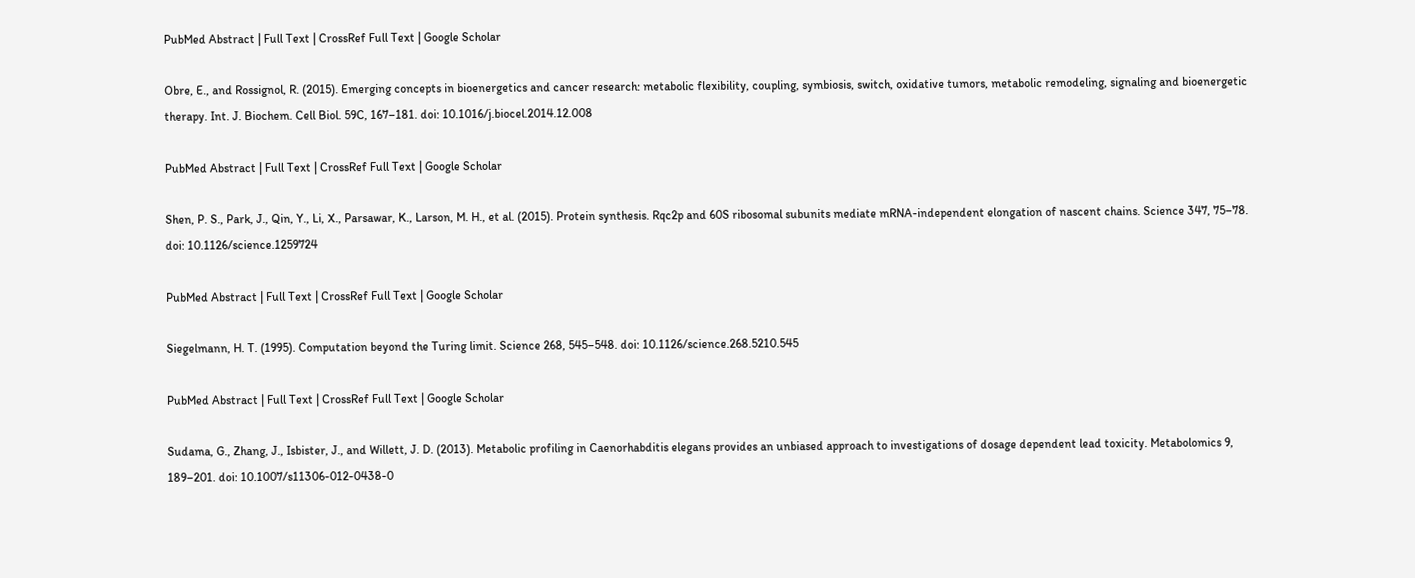PubMed Abstract | Full Text | CrossRef Full Text | Google Scholar

Obre, E., and Rossignol, R. (2015). Emerging concepts in bioenergetics and cancer research: metabolic flexibility, coupling, symbiosis, switch, oxidative tumors, metabolic remodeling, signaling and bioenergetic therapy. Int. J. Biochem. Cell Biol. 59C, 167–181. doi: 10.1016/j.biocel.2014.12.008

PubMed Abstract | Full Text | CrossRef Full Text | Google Scholar

Shen, P. S., Park, J., Qin, Y., Li, X., Parsawar, K., Larson, M. H., et al. (2015). Protein synthesis. Rqc2p and 60S ribosomal subunits mediate mRNA-independent elongation of nascent chains. Science 347, 75–78. doi: 10.1126/science.1259724

PubMed Abstract | Full Text | CrossRef Full Text | Google Scholar

Siegelmann, H. T. (1995). Computation beyond the Turing limit. Science 268, 545–548. doi: 10.1126/science.268.5210.545

PubMed Abstract | Full Text | CrossRef Full Text | Google Scholar

Sudama, G., Zhang, J., Isbister, J., and Willett, J. D. (2013). Metabolic profiling in Caenorhabditis elegans provides an unbiased approach to investigations of dosage dependent lead toxicity. Metabolomics 9, 189–201. doi: 10.1007/s11306-012-0438-0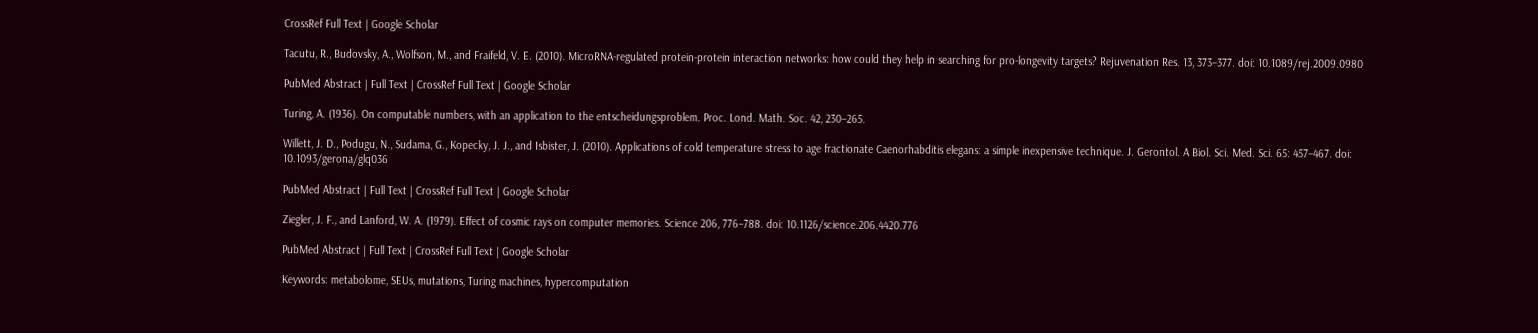CrossRef Full Text | Google Scholar

Tacutu, R., Budovsky, A., Wolfson, M., and Fraifeld, V. E. (2010). MicroRNA-regulated protein-protein interaction networks: how could they help in searching for pro-longevity targets? Rejuvenation Res. 13, 373–377. doi: 10.1089/rej.2009.0980

PubMed Abstract | Full Text | CrossRef Full Text | Google Scholar

Turing, A. (1936). On computable numbers, with an application to the entscheidungsproblem. Proc. Lond. Math. Soc. 42, 230–265.

Willett, J. D., Podugu, N., Sudama, G., Kopecky, J. J., and Isbister, J. (2010). Applications of cold temperature stress to age fractionate Caenorhabditis elegans: a simple inexpensive technique. J. Gerontol. A Biol. Sci. Med. Sci. 65: 457–467. doi: 10.1093/gerona/glq036

PubMed Abstract | Full Text | CrossRef Full Text | Google Scholar

Ziegler, J. F., and Lanford, W. A. (1979). Effect of cosmic rays on computer memories. Science 206, 776–788. doi: 10.1126/science.206.4420.776

PubMed Abstract | Full Text | CrossRef Full Text | Google Scholar

Keywords: metabolome, SEUs, mutations, Turing machines, hypercomputation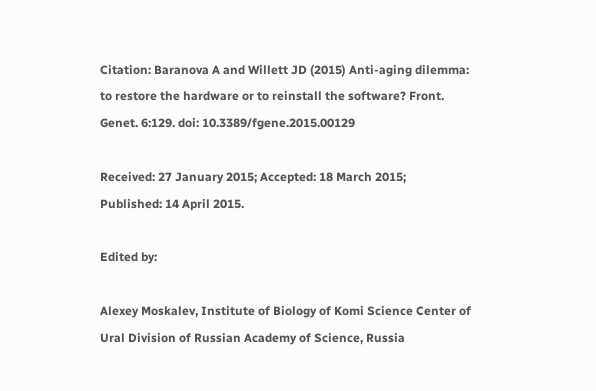Citation: Baranova A and Willett JD (2015) Anti-aging dilemma: to restore the hardware or to reinstall the software? Front. Genet. 6:129. doi: 10.3389/fgene.2015.00129

Received: 27 January 2015; Accepted: 18 March 2015;
Published: 14 April 2015.

Edited by:

Alexey Moskalev, Institute of Biology of Komi Science Center of Ural Division of Russian Academy of Science, Russia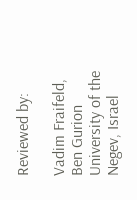Reviewed by:

Vadim Fraifeld, Ben Gurion University of the Negev, Israel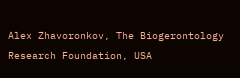Alex Zhavoronkov, The Biogerontology Research Foundation, USA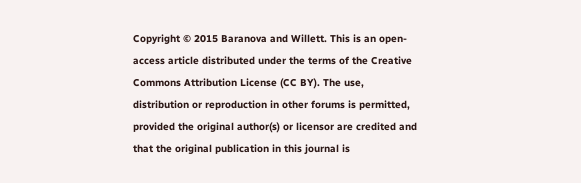Copyright © 2015 Baranova and Willett. This is an open-access article distributed under the terms of the Creative Commons Attribution License (CC BY). The use, distribution or reproduction in other forums is permitted, provided the original author(s) or licensor are credited and that the original publication in this journal is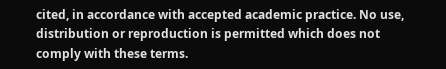cited, in accordance with accepted academic practice. No use, distribution or reproduction is permitted which does not comply with these terms.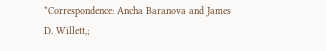*Correspondence: Ancha Baranova and James D. Willett,;